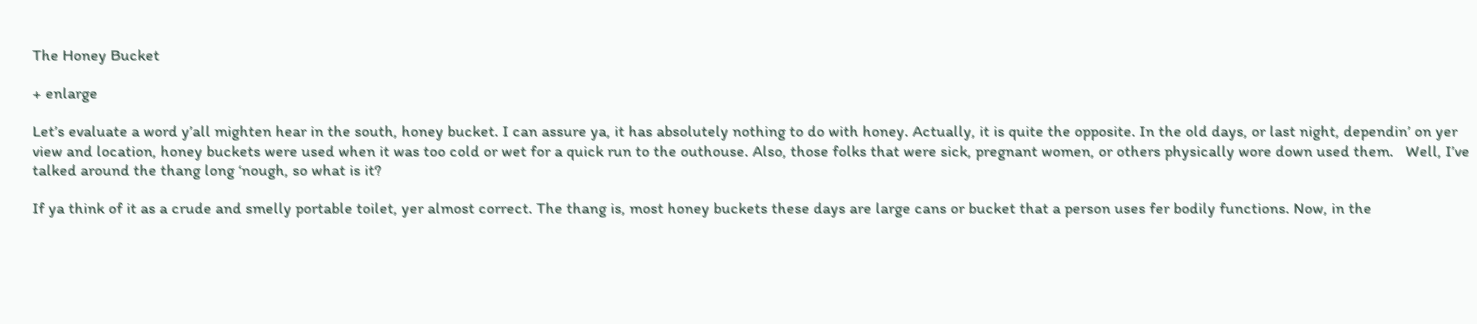The Honey Bucket

+ enlarge

Let’s evaluate a word y’all mighten hear in the south, honey bucket. I can assure ya, it has absolutely nothing to do with honey. Actually, it is quite the opposite. In the old days, or last night, dependin’ on yer view and location, honey buckets were used when it was too cold or wet for a quick run to the outhouse. Also, those folks that were sick, pregnant women, or others physically wore down used them.   Well, I’ve talked around the thang long ‘nough, so what is it?

If ya think of it as a crude and smelly portable toilet, yer almost correct. The thang is, most honey buckets these days are large cans or bucket that a person uses fer bodily functions. Now, in the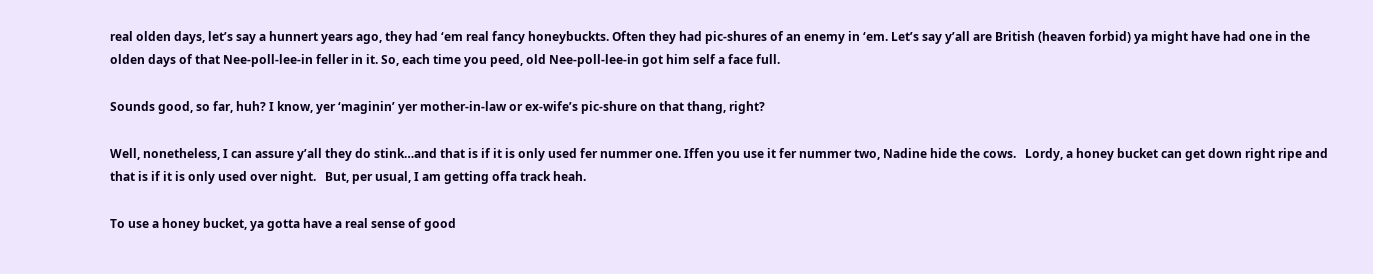real olden days, let’s say a hunnert years ago, they had ‘em real fancy honeybuckts. Often they had pic-shures of an enemy in ‘em. Let’s say y’all are British (heaven forbid) ya might have had one in the olden days of that Nee-poll-lee-in feller in it. So, each time you peed, old Nee-poll-lee-in got him self a face full.

Sounds good, so far, huh? I know, yer ‘maginin’ yer mother-in-law or ex-wife’s pic-shure on that thang, right?

Well, nonetheless, I can assure y’all they do stink…and that is if it is only used fer nummer one. Iffen you use it fer nummer two, Nadine hide the cows.   Lordy, a honey bucket can get down right ripe and that is if it is only used over night.   But, per usual, I am getting offa track heah.

To use a honey bucket, ya gotta have a real sense of good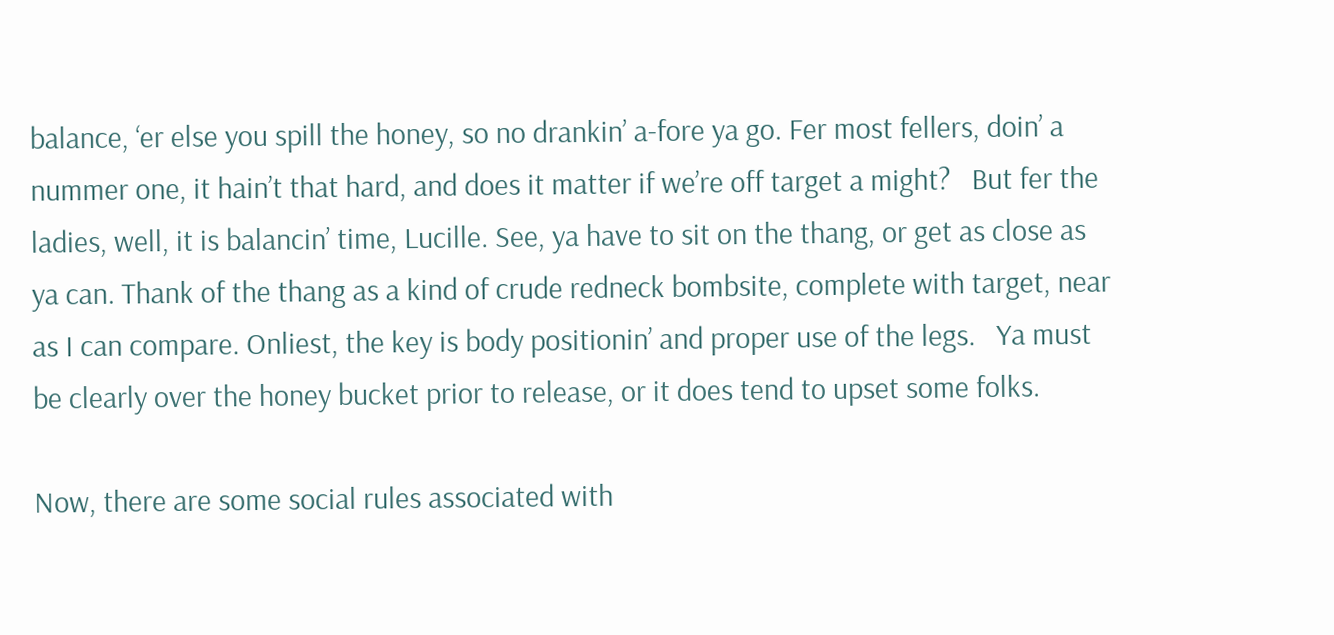balance, ‘er else you spill the honey, so no drankin’ a-fore ya go. Fer most fellers, doin’ a nummer one, it hain’t that hard, and does it matter if we’re off target a might?   But fer the ladies, well, it is balancin’ time, Lucille. See, ya have to sit on the thang, or get as close as ya can. Thank of the thang as a kind of crude redneck bombsite, complete with target, near as I can compare. Onliest, the key is body positionin’ and proper use of the legs.   Ya must be clearly over the honey bucket prior to release, or it does tend to upset some folks.

Now, there are some social rules associated with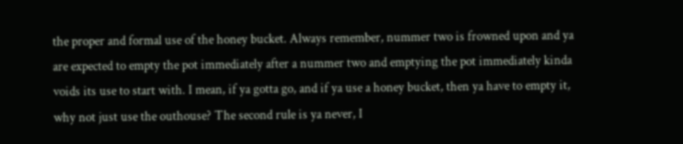the proper and formal use of the honey bucket. Always remember, nummer two is frowned upon and ya are expected to empty the pot immediately after a nummer two and emptying the pot immediately kinda voids its use to start with. I mean, if ya gotta go, and if ya use a honey bucket, then ya have to empty it, why not just use the outhouse? The second rule is ya never, I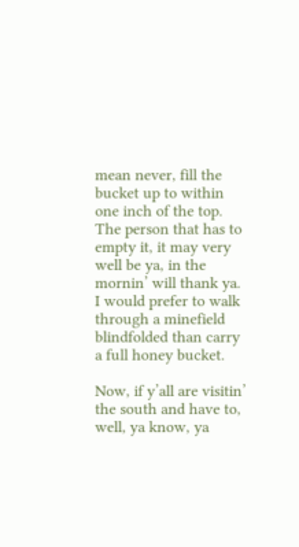mean never, fill the bucket up to within one inch of the top. The person that has to empty it, it may very well be ya, in the mornin’ will thank ya. I would prefer to walk through a minefield blindfolded than carry a full honey bucket.

Now, if y’all are visitin’ the south and have to, well, ya know, ya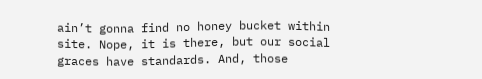ain’t gonna find no honey bucket within site. Nope, it is there, but our social graces have standards. And, those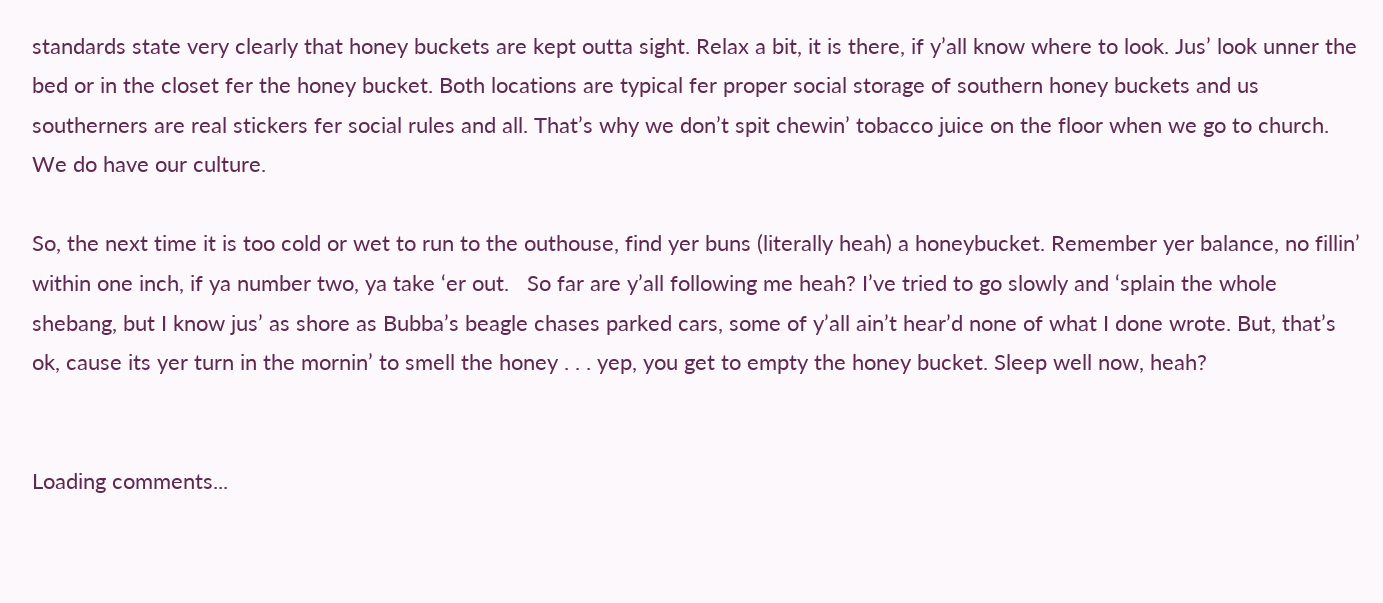standards state very clearly that honey buckets are kept outta sight. Relax a bit, it is there, if y’all know where to look. Jus’ look unner the bed or in the closet fer the honey bucket. Both locations are typical fer proper social storage of southern honey buckets and us southerners are real stickers fer social rules and all. That’s why we don’t spit chewin’ tobacco juice on the floor when we go to church. We do have our culture.

So, the next time it is too cold or wet to run to the outhouse, find yer buns (literally heah) a honeybucket. Remember yer balance, no fillin’ within one inch, if ya number two, ya take ‘er out.   So far are y’all following me heah? I’ve tried to go slowly and ‘splain the whole shebang, but I know jus’ as shore as Bubba’s beagle chases parked cars, some of y’all ain’t hear’d none of what I done wrote. But, that’s ok, cause its yer turn in the mornin’ to smell the honey . . . yep, you get to empty the honey bucket. Sleep well now, heah?


Loading comments...